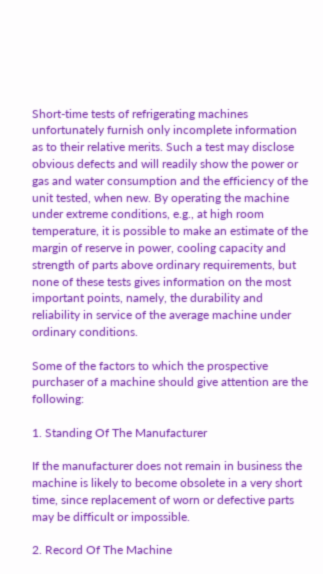Short-time tests of refrigerating machines unfortunately furnish only incomplete information as to their relative merits. Such a test may disclose obvious defects and will readily show the power or gas and water consumption and the efficiency of the unit tested, when new. By operating the machine under extreme conditions, e.g., at high room temperature, it is possible to make an estimate of the margin of reserve in power, cooling capacity and strength of parts above ordinary requirements, but none of these tests gives information on the most important points, namely, the durability and reliability in service of the average machine under ordinary conditions.

Some of the factors to which the prospective purchaser of a machine should give attention are the following:

1. Standing Of The Manufacturer

If the manufacturer does not remain in business the machine is likely to become obsolete in a very short time, since replacement of worn or defective parts may be difficult or impossible.

2. Record Of The Machine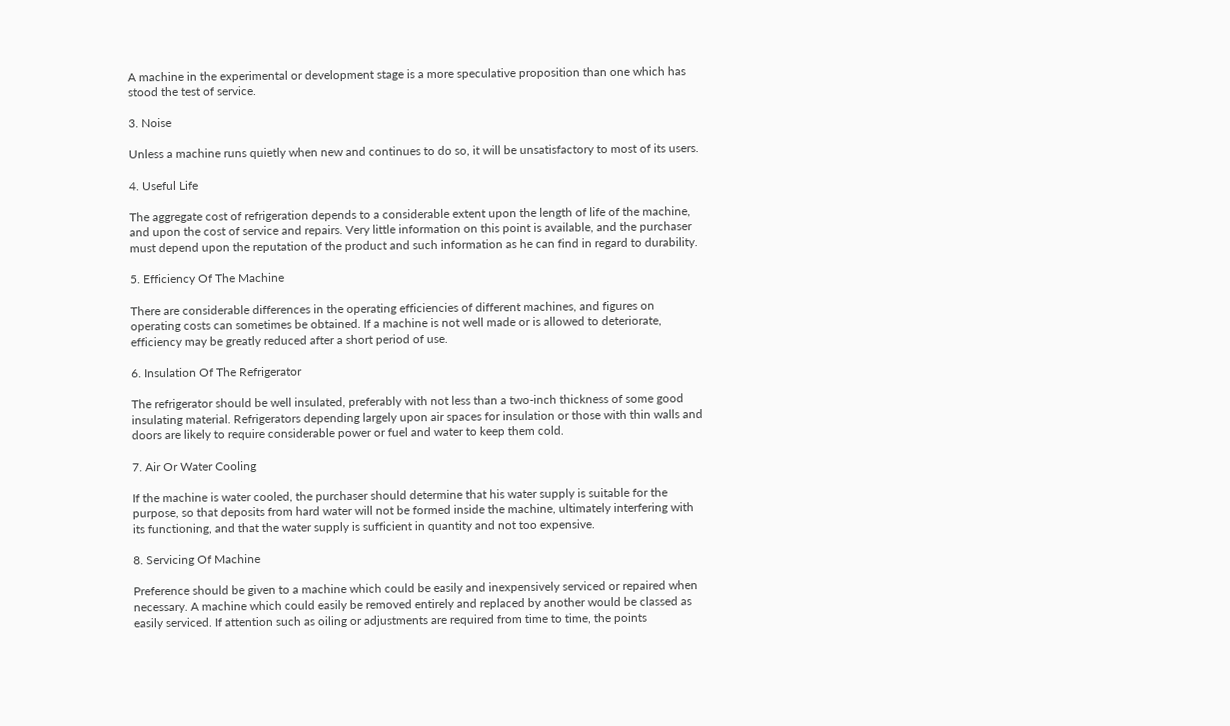A machine in the experimental or development stage is a more speculative proposition than one which has stood the test of service.

3. Noise

Unless a machine runs quietly when new and continues to do so, it will be unsatisfactory to most of its users.

4. Useful Life

The aggregate cost of refrigeration depends to a considerable extent upon the length of life of the machine, and upon the cost of service and repairs. Very little information on this point is available, and the purchaser must depend upon the reputation of the product and such information as he can find in regard to durability.

5. Efficiency Of The Machine

There are considerable differences in the operating efficiencies of different machines, and figures on operating costs can sometimes be obtained. If a machine is not well made or is allowed to deteriorate, efficiency may be greatly reduced after a short period of use.

6. Insulation Of The Refrigerator

The refrigerator should be well insulated, preferably with not less than a two-inch thickness of some good insulating material. Refrigerators depending largely upon air spaces for insulation or those with thin walls and doors are likely to require considerable power or fuel and water to keep them cold.

7. Air Or Water Cooling

If the machine is water cooled, the purchaser should determine that his water supply is suitable for the purpose, so that deposits from hard water will not be formed inside the machine, ultimately interfering with its functioning, and that the water supply is sufficient in quantity and not too expensive.

8. Servicing Of Machine

Preference should be given to a machine which could be easily and inexpensively serviced or repaired when necessary. A machine which could easily be removed entirely and replaced by another would be classed as easily serviced. If attention such as oiling or adjustments are required from time to time, the points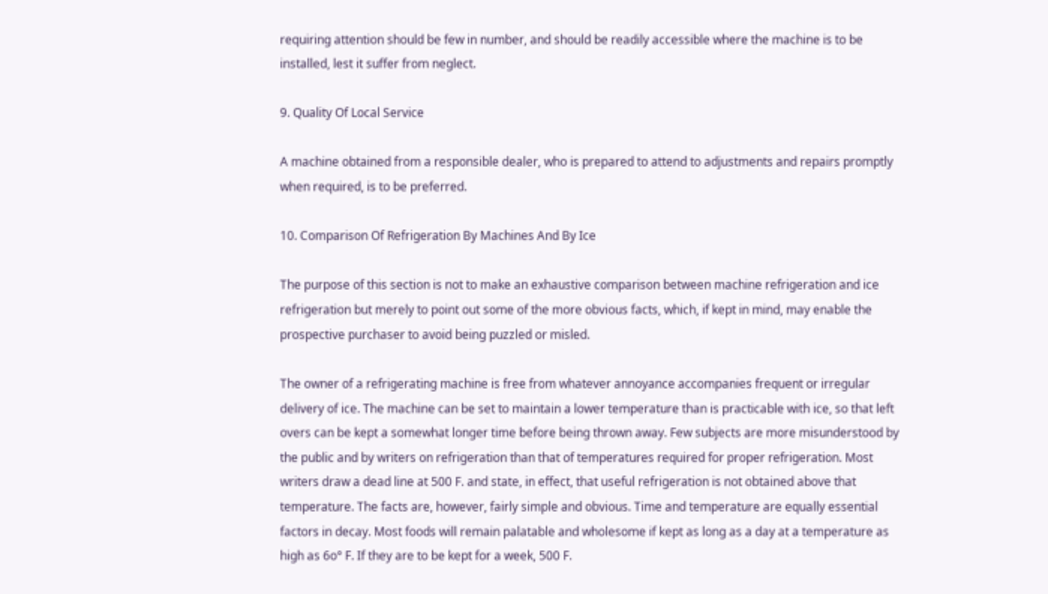requiring attention should be few in number, and should be readily accessible where the machine is to be installed, lest it suffer from neglect.

9. Quality Of Local Service

A machine obtained from a responsible dealer, who is prepared to attend to adjustments and repairs promptly when required, is to be preferred.

10. Comparison Of Refrigeration By Machines And By Ice

The purpose of this section is not to make an exhaustive comparison between machine refrigeration and ice refrigeration but merely to point out some of the more obvious facts, which, if kept in mind, may enable the prospective purchaser to avoid being puzzled or misled.

The owner of a refrigerating machine is free from whatever annoyance accompanies frequent or irregular delivery of ice. The machine can be set to maintain a lower temperature than is practicable with ice, so that left overs can be kept a somewhat longer time before being thrown away. Few subjects are more misunderstood by the public and by writers on refrigeration than that of temperatures required for proper refrigeration. Most writers draw a dead line at 500 F. and state, in effect, that useful refrigeration is not obtained above that temperature. The facts are, however, fairly simple and obvious. Time and temperature are equally essential factors in decay. Most foods will remain palatable and wholesome if kept as long as a day at a temperature as high as 6o° F. If they are to be kept for a week, 500 F.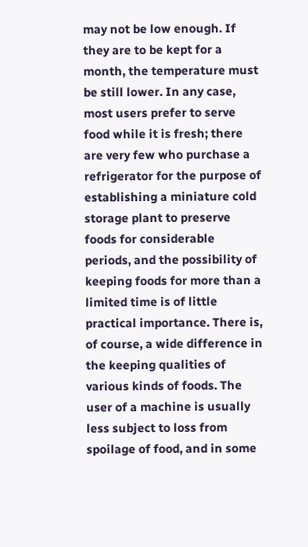may not be low enough. If they are to be kept for a month, the temperature must be still lower. In any case, most users prefer to serve food while it is fresh; there are very few who purchase a refrigerator for the purpose of establishing a miniature cold storage plant to preserve foods for considerable periods, and the possibility of keeping foods for more than a limited time is of little practical importance. There is, of course, a wide difference in the keeping qualities of various kinds of foods. The user of a machine is usually less subject to loss from spoilage of food, and in some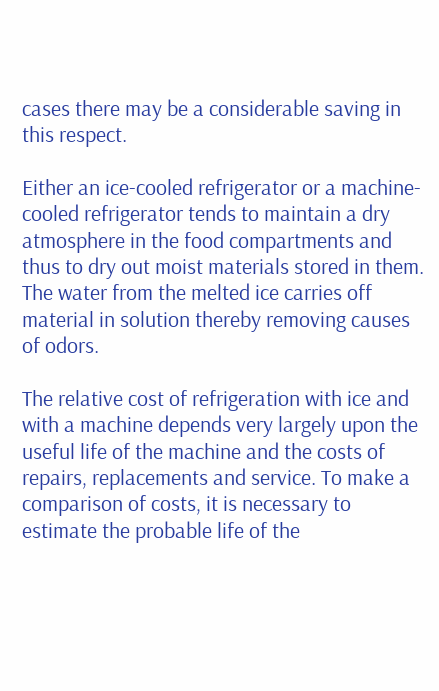cases there may be a considerable saving in this respect.

Either an ice-cooled refrigerator or a machine-cooled refrigerator tends to maintain a dry atmosphere in the food compartments and thus to dry out moist materials stored in them. The water from the melted ice carries off material in solution thereby removing causes of odors.

The relative cost of refrigeration with ice and with a machine depends very largely upon the useful life of the machine and the costs of repairs, replacements and service. To make a comparison of costs, it is necessary to estimate the probable life of the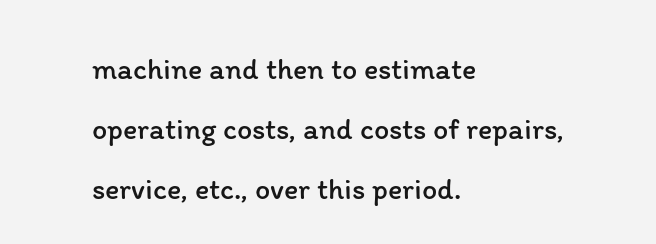machine and then to estimate operating costs, and costs of repairs, service, etc., over this period.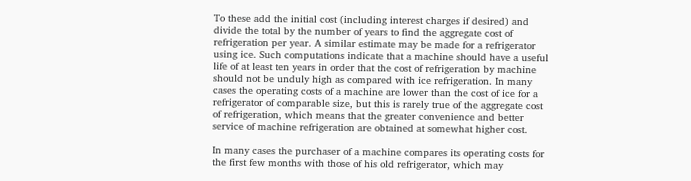To these add the initial cost (including interest charges if desired) and divide the total by the number of years to find the aggregate cost of refrigeration per year. A similar estimate may be made for a refrigerator using ice. Such computations indicate that a machine should have a useful life of at least ten years in order that the cost of refrigeration by machine should not be unduly high as compared with ice refrigeration. In many cases the operating costs of a machine are lower than the cost of ice for a refrigerator of comparable size, but this is rarely true of the aggregate cost of refrigeration, which means that the greater convenience and better service of machine refrigeration are obtained at somewhat higher cost.

In many cases the purchaser of a machine compares its operating costs for the first few months with those of his old refrigerator, which may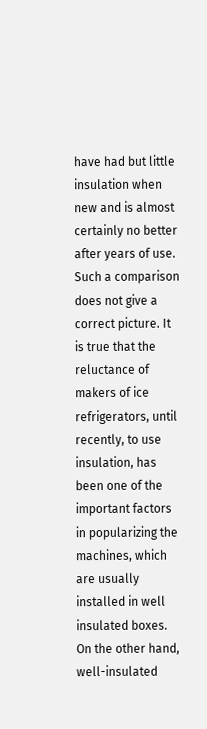have had but little insulation when new and is almost certainly no better after years of use. Such a comparison does not give a correct picture. It is true that the reluctance of makers of ice refrigerators, until recently, to use insulation, has been one of the important factors in popularizing the machines, which are usually installed in well insulated boxes. On the other hand, well-insulated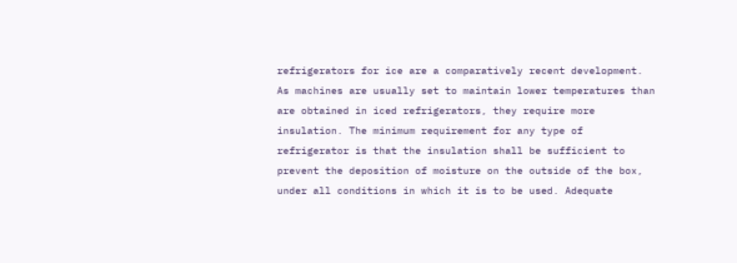refrigerators for ice are a comparatively recent development. As machines are usually set to maintain lower temperatures than are obtained in iced refrigerators, they require more insulation. The minimum requirement for any type of refrigerator is that the insulation shall be sufficient to prevent the deposition of moisture on the outside of the box, under all conditions in which it is to be used. Adequate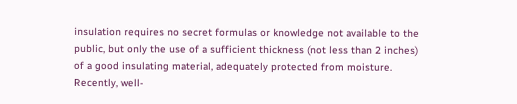insulation requires no secret formulas or knowledge not available to the public, but only the use of a sufficient thickness (not less than 2 inches) of a good insulating material, adequately protected from moisture. Recently, well-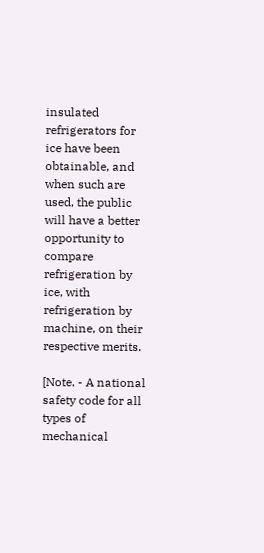insulated refrigerators for ice have been obtainable, and when such are used, the public will have a better opportunity to compare refrigeration by ice, with refrigeration by machine, on their respective merits.

[Note. - A national safety code for all types of mechanical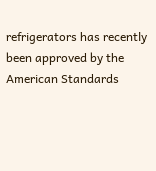refrigerators has recently been approved by the American Standards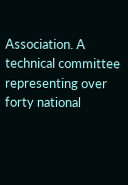Association. A technical committee representing over forty national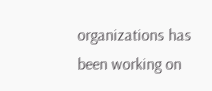organizations has been working on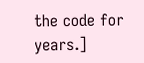the code for years.]